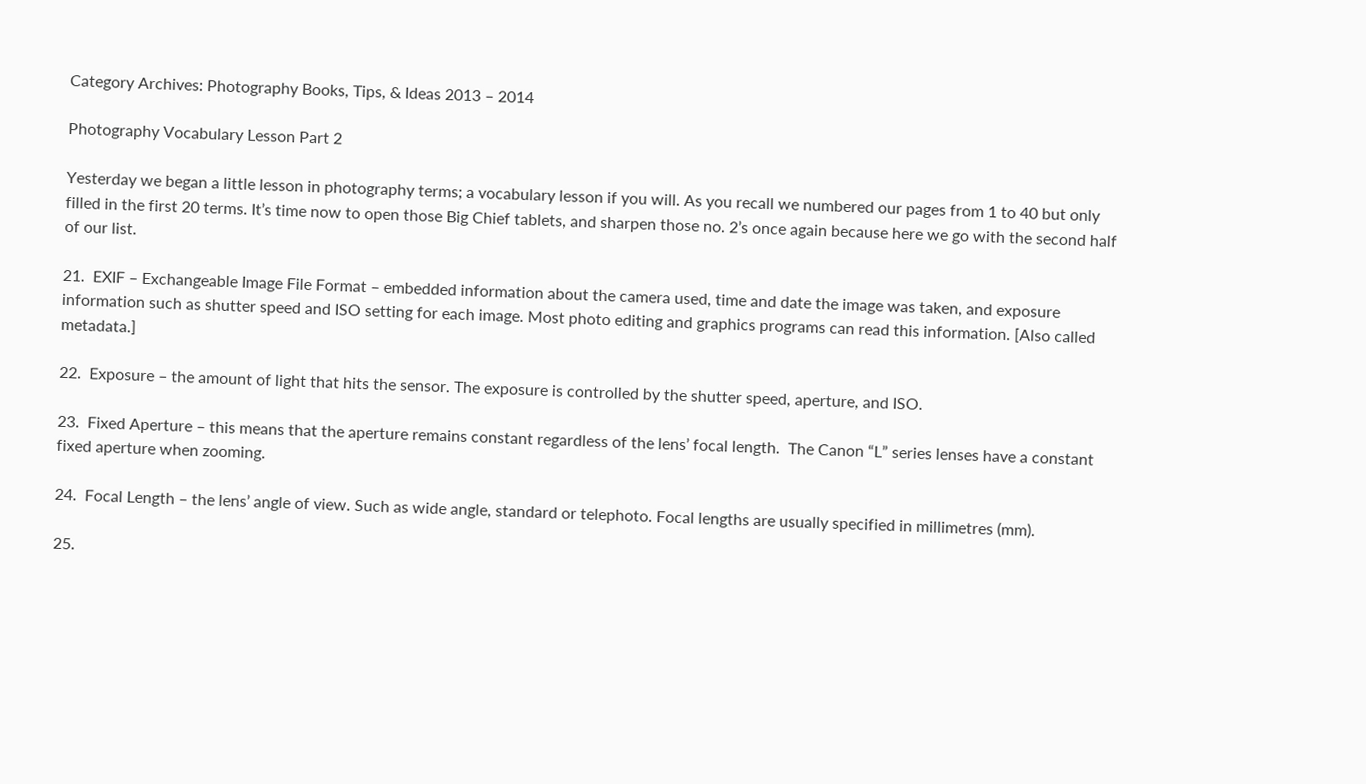Category Archives: Photography Books, Tips, & Ideas 2013 – 2014

Photography Vocabulary Lesson Part 2

Yesterday we began a little lesson in photography terms; a vocabulary lesson if you will. As you recall we numbered our pages from 1 to 40 but only filled in the first 20 terms. It’s time now to open those Big Chief tablets, and sharpen those no. 2’s once again because here we go with the second half of our list.

21.  EXIF – Exchangeable Image File Format – embedded information about the camera used, time and date the image was taken, and exposure information such as shutter speed and ISO setting for each image. Most photo editing and graphics programs can read this information. [Also called metadata.]

22.  Exposure – the amount of light that hits the sensor. The exposure is controlled by the shutter speed, aperture, and ISO.

23.  Fixed Aperture – this means that the aperture remains constant regardless of the lens’ focal length.  The Canon “L” series lenses have a constant fixed aperture when zooming.

24.  Focal Length – the lens’ angle of view. Such as wide angle, standard or telephoto. Focal lengths are usually specified in millimetres (mm).

25.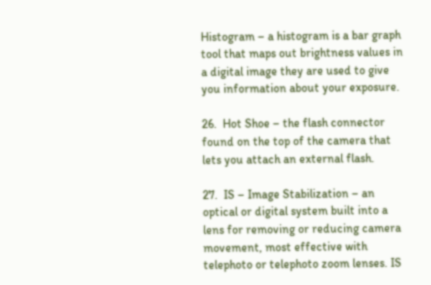Histogram – a histogram is a bar graph tool that maps out brightness values in a digital image they are used to give you information about your exposure.

26.  Hot Shoe – the flash connector found on the top of the camera that lets you attach an external flash.

27.  IS – Image Stabilization – an optical or digital system built into a lens for removing or reducing camera movement, most effective with telephoto or telephoto zoom lenses. IS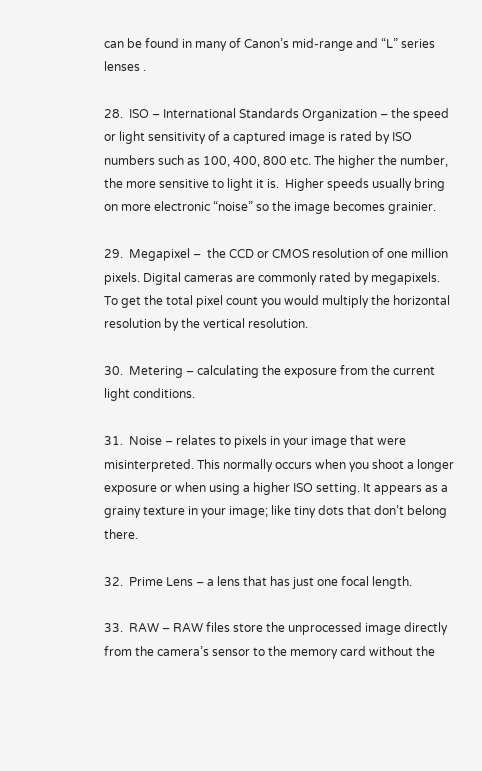can be found in many of Canon’s mid-range and “L” series lenses .

28.  ISO – International Standards Organization – the speed or light sensitivity of a captured image is rated by ISO numbers such as 100, 400, 800 etc. The higher the number, the more sensitive to light it is.  Higher speeds usually bring on more electronic “noise” so the image becomes grainier.

29.  Megapixel –  the CCD or CMOS resolution of one million pixels. Digital cameras are commonly rated by megapixels. To get the total pixel count you would multiply the horizontal resolution by the vertical resolution.

30.  Metering – calculating the exposure from the current light conditions.

31.  Noise – relates to pixels in your image that were misinterpreted. This normally occurs when you shoot a longer exposure or when using a higher ISO setting. It appears as a grainy texture in your image; like tiny dots that don’t belong there.

32.  Prime Lens – a lens that has just one focal length.

33.  RAW – RAW files store the unprocessed image directly from the camera’s sensor to the memory card without the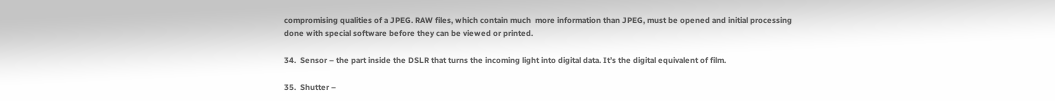compromising qualities of a JPEG. RAW files, which contain much  more information than JPEG, must be opened and initial processing done with special software before they can be viewed or printed.

34.  Sensor – the part inside the DSLR that turns the incoming light into digital data. It’s the digital equivalent of film.

35.  Shutter –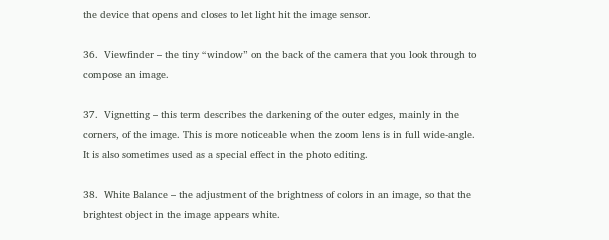the device that opens and closes to let light hit the image sensor.

36.  Viewfinder – the tiny “window” on the back of the camera that you look through to compose an image.

37.  Vignetting – this term describes the darkening of the outer edges, mainly in the corners, of the image. This is more noticeable when the zoom lens is in full wide-angle. It is also sometimes used as a special effect in the photo editing.

38.  White Balance – the adjustment of the brightness of colors in an image, so that the brightest object in the image appears white.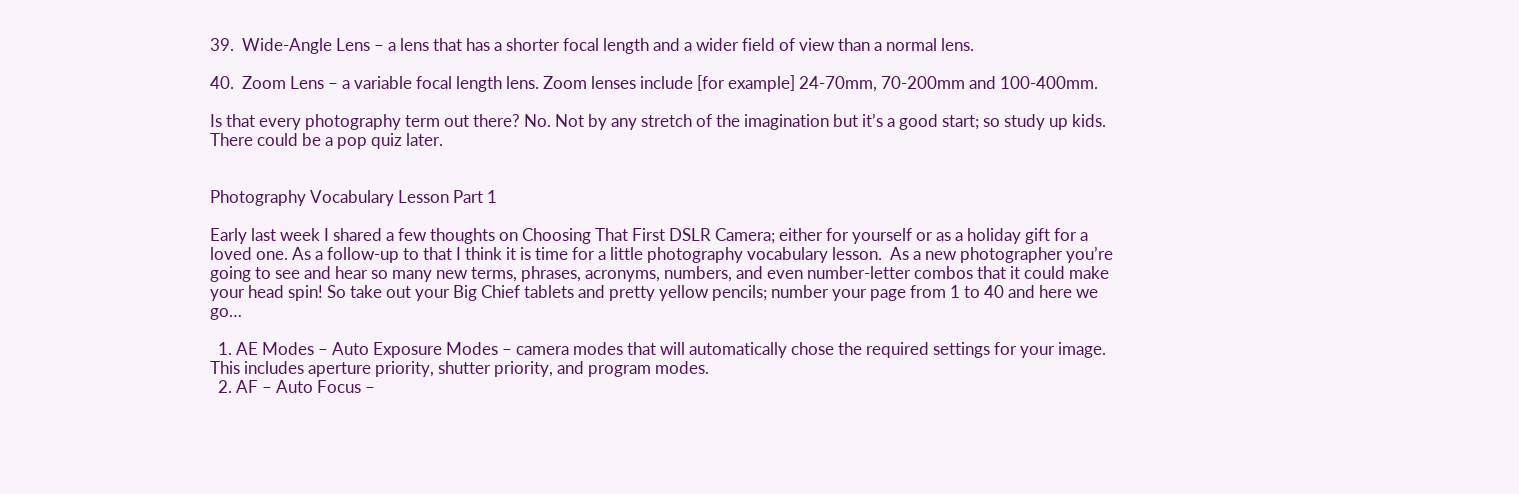39.  Wide-Angle Lens – a lens that has a shorter focal length and a wider field of view than a normal lens.

40.  Zoom Lens – a variable focal length lens. Zoom lenses include [for example] 24-70mm, 70-200mm and 100-400mm.

Is that every photography term out there? No. Not by any stretch of the imagination but it’s a good start; so study up kids. There could be a pop quiz later.


Photography Vocabulary Lesson Part 1

Early last week I shared a few thoughts on Choosing That First DSLR Camera; either for yourself or as a holiday gift for a loved one. As a follow-up to that I think it is time for a little photography vocabulary lesson.  As a new photographer you’re going to see and hear so many new terms, phrases, acronyms, numbers, and even number-letter combos that it could make your head spin! So take out your Big Chief tablets and pretty yellow pencils; number your page from 1 to 40 and here we go…

  1. AE Modes – Auto Exposure Modes – camera modes that will automatically chose the required settings for your image. This includes aperture priority, shutter priority, and program modes.
  2. AF – Auto Focus –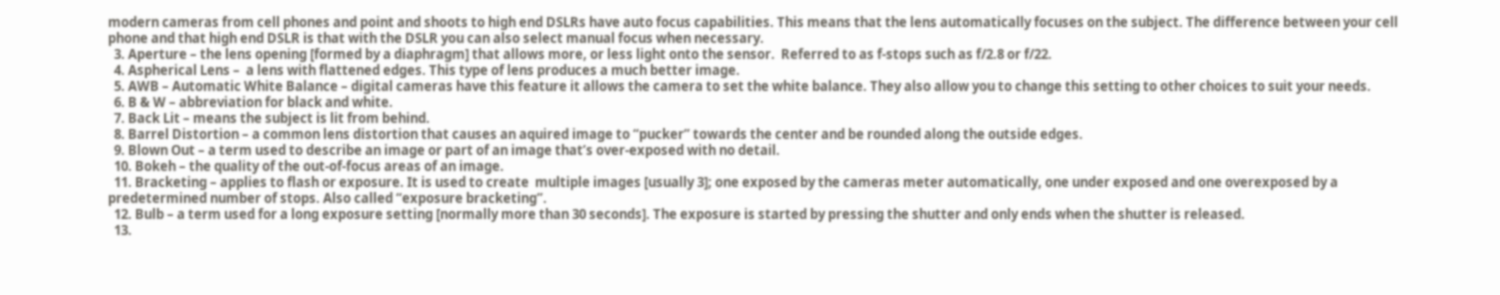modern cameras from cell phones and point and shoots to high end DSLRs have auto focus capabilities. This means that the lens automatically focuses on the subject. The difference between your cell phone and that high end DSLR is that with the DSLR you can also select manual focus when necessary.
  3. Aperture – the lens opening [formed by a diaphragm] that allows more, or less light onto the sensor.  Referred to as f-stops such as f/2.8 or f/22.
  4. Aspherical Lens –  a lens with flattened edges. This type of lens produces a much better image.
  5. AWB – Automatic White Balance – digital cameras have this feature it allows the camera to set the white balance. They also allow you to change this setting to other choices to suit your needs.
  6. B & W – abbreviation for black and white.
  7. Back Lit – means the subject is lit from behind.
  8. Barrel Distortion – a common lens distortion that causes an aquired image to “pucker” towards the center and be rounded along the outside edges.
  9. Blown Out – a term used to describe an image or part of an image that’s over-exposed with no detail.
  10. Bokeh – the quality of the out-of-focus areas of an image.
  11. Bracketing – applies to flash or exposure. It is used to create  multiple images [usually 3]; one exposed by the cameras meter automatically, one under exposed and one overexposed by a predetermined number of stops. Also called “exposure bracketing”.
  12. Bulb – a term used for a long exposure setting [normally more than 30 seconds]. The exposure is started by pressing the shutter and only ends when the shutter is released.
  13.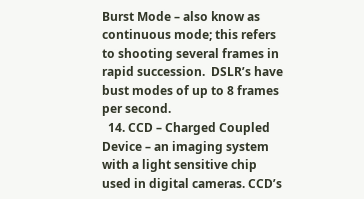Burst Mode – also know as continuous mode; this refers to shooting several frames in rapid succession.  DSLR’s have bust modes of up to 8 frames per second.
  14. CCD – Charged Coupled Device – an imaging system with a light sensitive chip used in digital cameras. CCD’s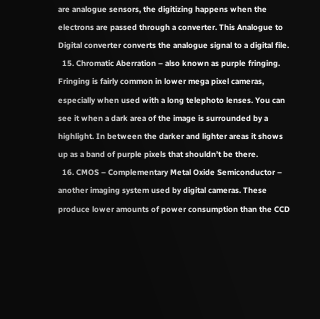are analogue sensors, the digitizing happens when the electrons are passed through a converter. This Analogue to Digital converter converts the analogue signal to a digital file.
  15. Chromatic Aberration – also known as purple fringing. Fringing is fairly common in lower mega pixel cameras, especially when used with a long telephoto lenses. You can see it when a dark area of the image is surrounded by a highlight. In between the darker and lighter areas it shows up as a band of purple pixels that shouldn’t be there.
  16. CMOS – Complementary Metal Oxide Semiconductor – another imaging system used by digital cameras. These produce lower amounts of power consumption than the CCD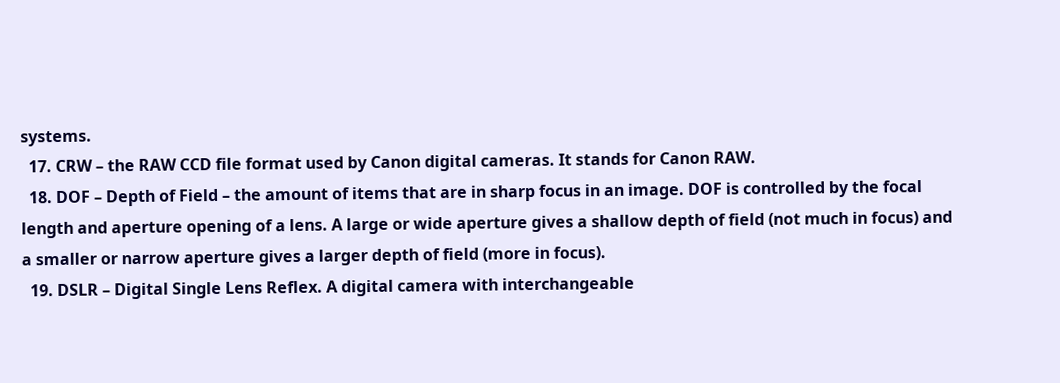systems.
  17. CRW – the RAW CCD file format used by Canon digital cameras. It stands for Canon RAW.
  18. DOF – Depth of Field – the amount of items that are in sharp focus in an image. DOF is controlled by the focal length and aperture opening of a lens. A large or wide aperture gives a shallow depth of field (not much in focus) and a smaller or narrow aperture gives a larger depth of field (more in focus).
  19. DSLR – Digital Single Lens Reflex. A digital camera with interchangeable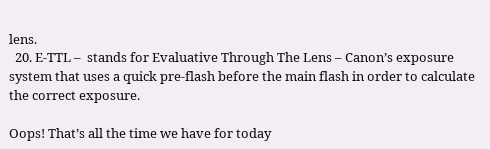lens.
  20. E-TTL –  stands for Evaluative Through The Lens – Canon’s exposure system that uses a quick pre-flash before the main flash in order to calculate the correct exposure.

Oops! That’s all the time we have for today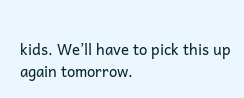kids. We’ll have to pick this up again tomorrow.